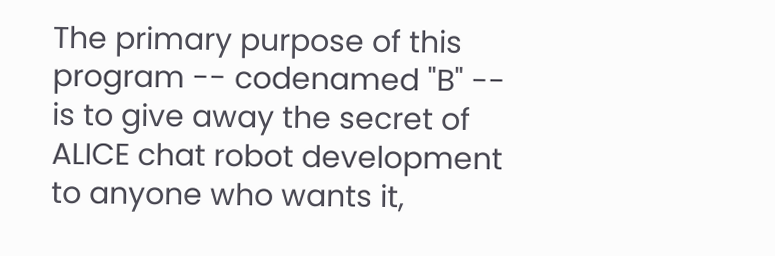The primary purpose of this program -- codenamed "B" -- is to give away the secret of ALICE chat robot development to anyone who wants it,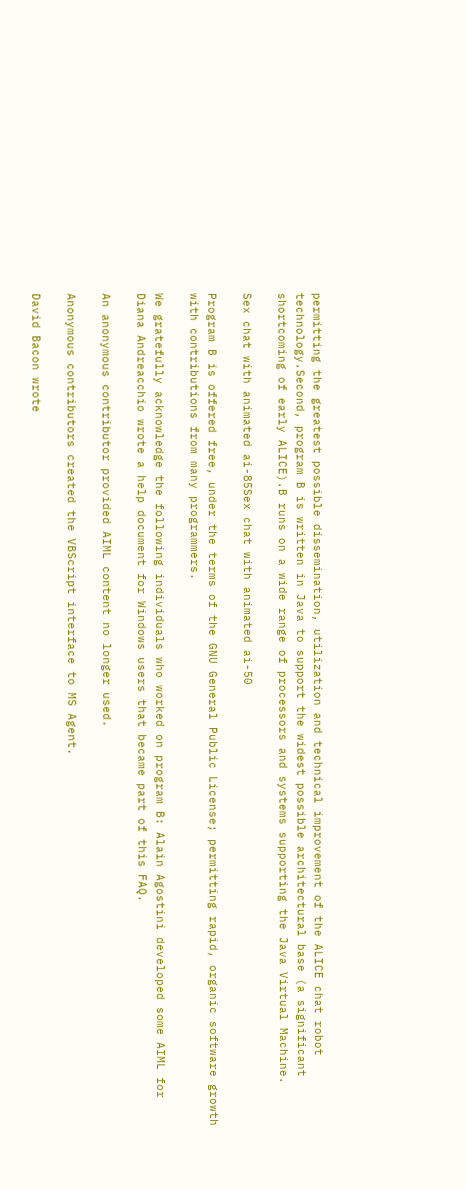permitting the greatest possible dissemination, utilization and technical improvement of the ALICE chat robot technology.Second, program B is written in Java to support the widest possible architectural base (a significant shortcoming of early ALICE).B runs on a wide range of processors and systems supporting the Java Virtual Machine.

Sex chat with animated ai-85Sex chat with animated ai-50

Program B is offered free, under the terms of the GNU General Public License; permitting rapid, organic software growth with contributions from many programmers.

We gratefully acknowledge the following individuals who worked on program B: Alain Agostini developed some AIML for Diana Andreacchio wrote a help document for Windows users that became part of this FAQ.

An anonymous contributor provided AIML content no longer used.

Anonymous contributors created the VBScript interface to MS Agent.

David Bacon wrote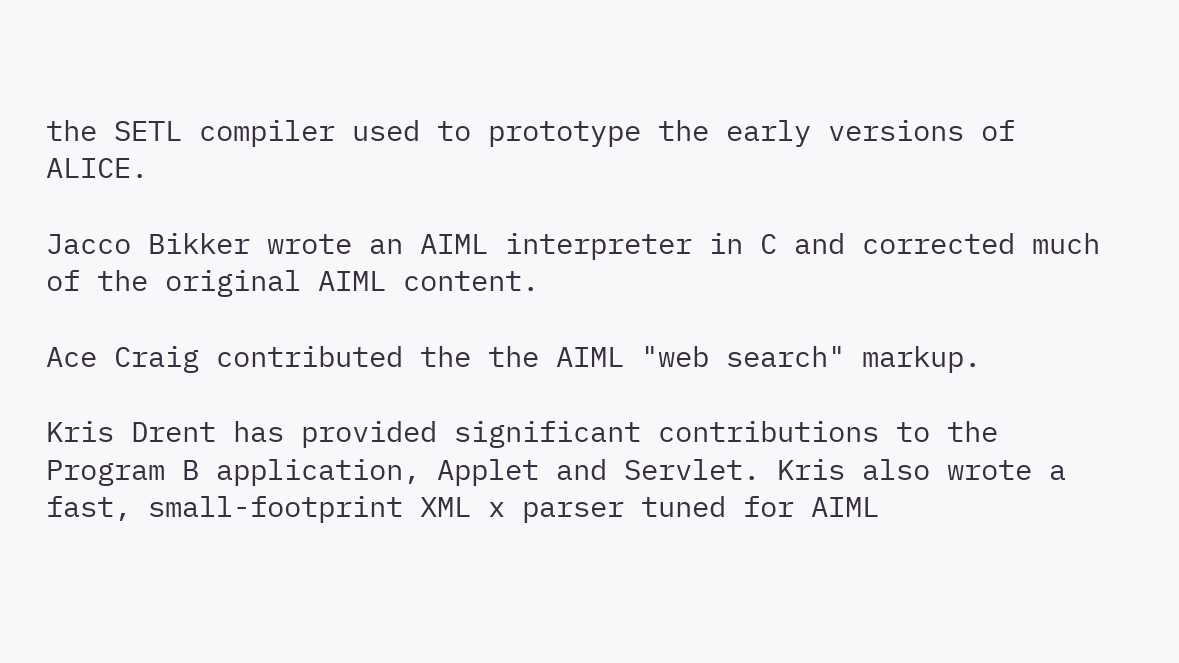the SETL compiler used to prototype the early versions of ALICE.

Jacco Bikker wrote an AIML interpreter in C and corrected much of the original AIML content.

Ace Craig contributed the the AIML "web search" markup.

Kris Drent has provided significant contributions to the Program B application, Applet and Servlet. Kris also wrote a fast, small-footprint XML x parser tuned for AIML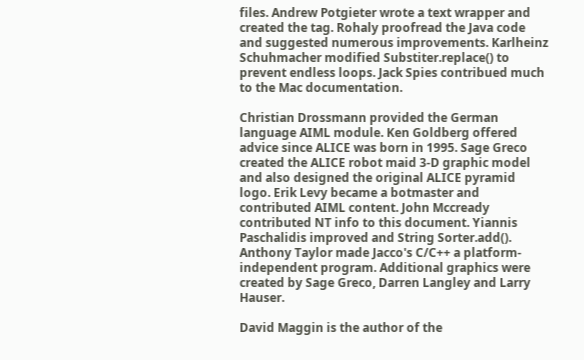files. Andrew Potgieter wrote a text wrapper and created the tag. Rohaly proofread the Java code and suggested numerous improvements. Karlheinz Schuhmacher modified Substiter.replace() to prevent endless loops. Jack Spies contribued much to the Mac documentation.

Christian Drossmann provided the German language AIML module. Ken Goldberg offered advice since ALICE was born in 1995. Sage Greco created the ALICE robot maid 3-D graphic model and also designed the original ALICE pyramid logo. Erik Levy became a botmaster and contributed AIML content. John Mccready contributed NT info to this document. Yiannis Paschalidis improved and String Sorter.add(). Anthony Taylor made Jacco's C/C++ a platform-independent program. Additional graphics were created by Sage Greco, Darren Langley and Larry Hauser.

David Maggin is the author of the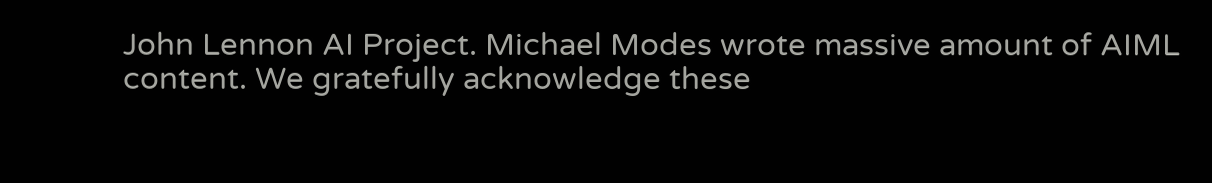John Lennon AI Project. Michael Modes wrote massive amount of AIML content. We gratefully acknowledge these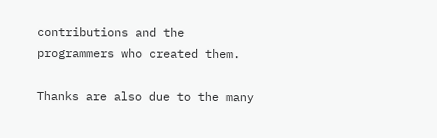contributions and the programmers who created them.

Thanks are also due to the many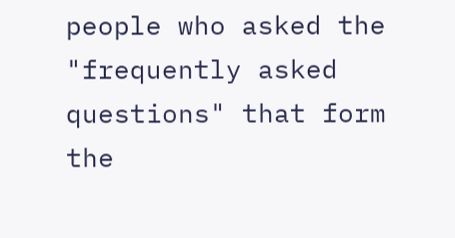people who asked the "frequently asked questions" that form the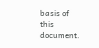basis of this document.